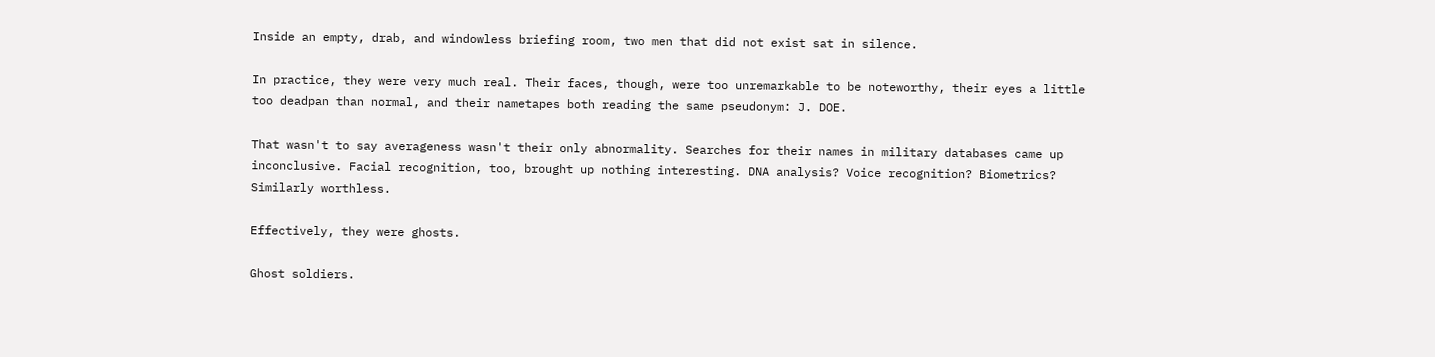Inside an empty, drab, and windowless briefing room, two men that did not exist sat in silence.

In practice, they were very much real. Their faces, though, were too unremarkable to be noteworthy, their eyes a little too deadpan than normal, and their nametapes both reading the same pseudonym: J. DOE.

That wasn't to say averageness wasn't their only abnormality. Searches for their names in military databases came up inconclusive. Facial recognition, too, brought up nothing interesting. DNA analysis? Voice recognition? Biometrics? Similarly worthless.

Effectively, they were ghosts.

Ghost soldiers.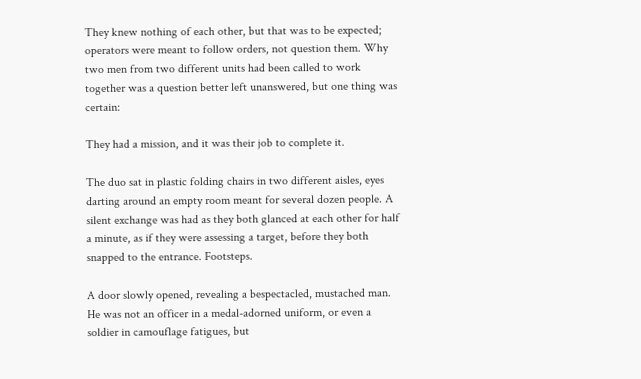They knew nothing of each other, but that was to be expected; operators were meant to follow orders, not question them. Why two men from two different units had been called to work together was a question better left unanswered, but one thing was certain:

They had a mission, and it was their job to complete it.

The duo sat in plastic folding chairs in two different aisles, eyes darting around an empty room meant for several dozen people. A silent exchange was had as they both glanced at each other for half a minute, as if they were assessing a target, before they both snapped to the entrance. Footsteps.

A door slowly opened, revealing a bespectacled, mustached man. He was not an officer in a medal-adorned uniform, or even a soldier in camouflage fatigues, but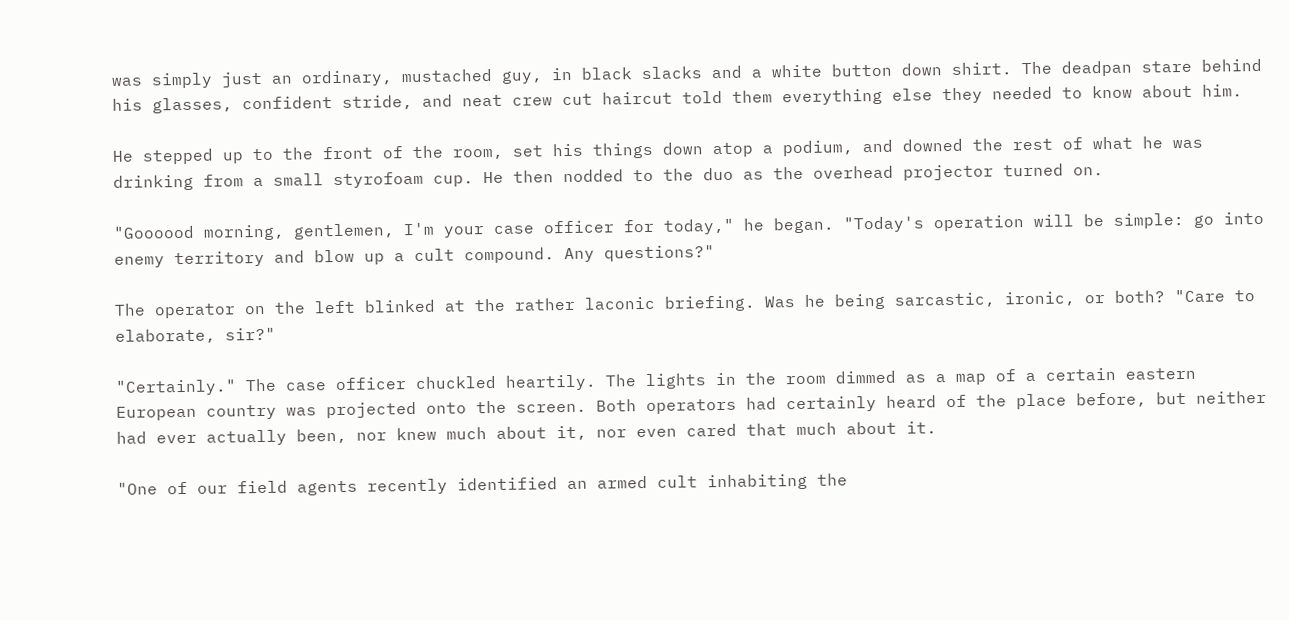was simply just an ordinary, mustached guy, in black slacks and a white button down shirt. The deadpan stare behind his glasses, confident stride, and neat crew cut haircut told them everything else they needed to know about him.

He stepped up to the front of the room, set his things down atop a podium, and downed the rest of what he was drinking from a small styrofoam cup. He then nodded to the duo as the overhead projector turned on.

"Goooood morning, gentlemen, I'm your case officer for today," he began. "Today's operation will be simple: go into enemy territory and blow up a cult compound. Any questions?"

The operator on the left blinked at the rather laconic briefing. Was he being sarcastic, ironic, or both? "Care to elaborate, sir?"

"Certainly." The case officer chuckled heartily. The lights in the room dimmed as a map of a certain eastern European country was projected onto the screen. Both operators had certainly heard of the place before, but neither had ever actually been, nor knew much about it, nor even cared that much about it.

"One of our field agents recently identified an armed cult inhabiting the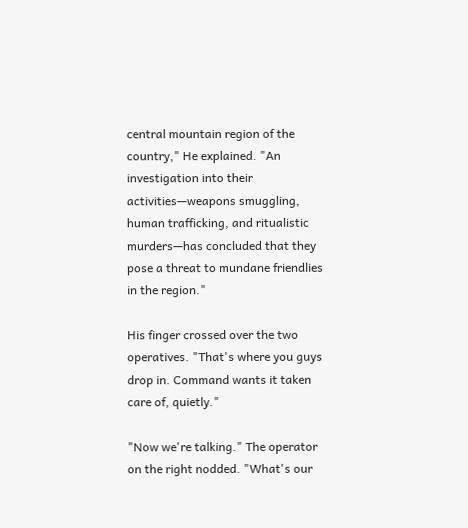central mountain region of the country," He explained. "An investigation into their activities—weapons smuggling, human trafficking, and ritualistic murders—has concluded that they pose a threat to mundane friendlies in the region."

His finger crossed over the two operatives. "That's where you guys drop in. Command wants it taken care of, quietly."

"Now we're talking." The operator on the right nodded. "What's our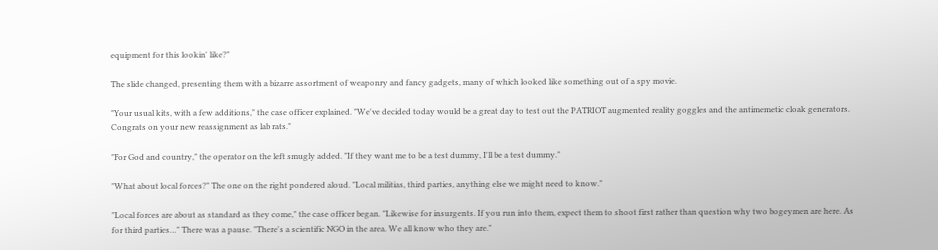equipment for this lookin' like?"

The slide changed, presenting them with a bizarre assortment of weaponry and fancy gadgets, many of which looked like something out of a spy movie.

"Your usual kits, with a few additions," the case officer explained. "We've decided today would be a great day to test out the PATRIOT augmented reality goggles and the antimemetic cloak generators. Congrats on your new reassignment as lab rats."

"For God and country," the operator on the left smugly added. "If they want me to be a test dummy, I'll be a test dummy."

"What about local forces?" The one on the right pondered aloud. "Local militias, third parties, anything else we might need to know."

"Local forces are about as standard as they come," the case officer began. "Likewise for insurgents. If you run into them, expect them to shoot first rather than question why two bogeymen are here. As for third parties…" There was a pause. "There's a scientific NGO in the area. We all know who they are."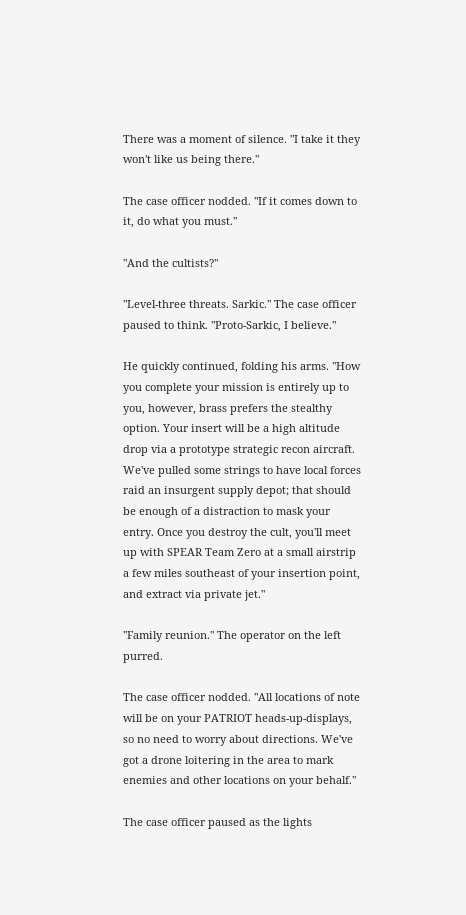There was a moment of silence. "I take it they won't like us being there."

The case officer nodded. "If it comes down to it, do what you must."

"And the cultists?"

"Level-three threats. Sarkic." The case officer paused to think. "Proto-Sarkic, I believe."

He quickly continued, folding his arms. "How you complete your mission is entirely up to you, however, brass prefers the stealthy option. Your insert will be a high altitude drop via a prototype strategic recon aircraft. We've pulled some strings to have local forces raid an insurgent supply depot; that should be enough of a distraction to mask your entry. Once you destroy the cult, you'll meet up with SPEAR Team Zero at a small airstrip a few miles southeast of your insertion point, and extract via private jet."

"Family reunion." The operator on the left purred.

The case officer nodded. "All locations of note will be on your PATRIOT heads-up-displays, so no need to worry about directions. We've got a drone loitering in the area to mark enemies and other locations on your behalf."

The case officer paused as the lights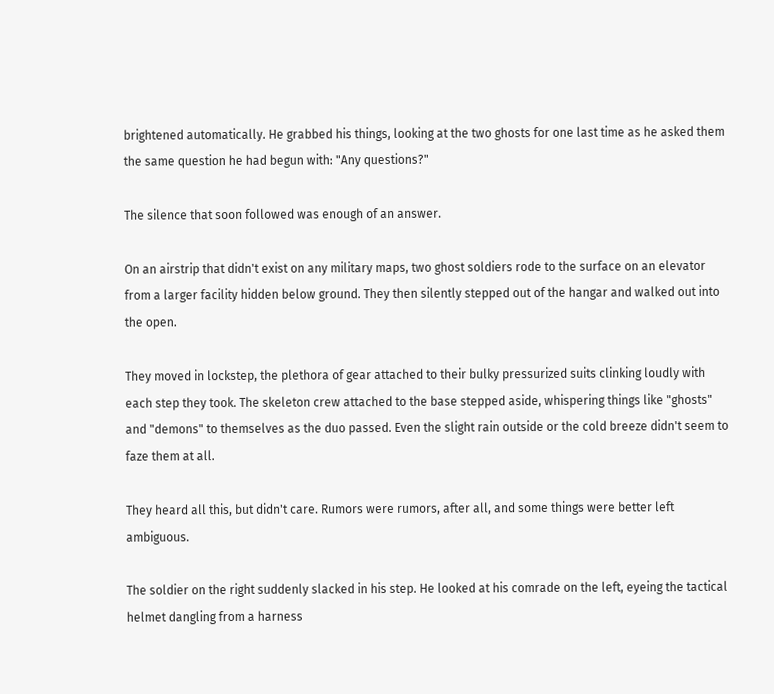brightened automatically. He grabbed his things, looking at the two ghosts for one last time as he asked them the same question he had begun with: "Any questions?"

The silence that soon followed was enough of an answer.

On an airstrip that didn't exist on any military maps, two ghost soldiers rode to the surface on an elevator from a larger facility hidden below ground. They then silently stepped out of the hangar and walked out into the open.

They moved in lockstep, the plethora of gear attached to their bulky pressurized suits clinking loudly with each step they took. The skeleton crew attached to the base stepped aside, whispering things like "ghosts" and "demons" to themselves as the duo passed. Even the slight rain outside or the cold breeze didn't seem to faze them at all.

They heard all this, but didn't care. Rumors were rumors, after all, and some things were better left ambiguous.

The soldier on the right suddenly slacked in his step. He looked at his comrade on the left, eyeing the tactical helmet dangling from a harness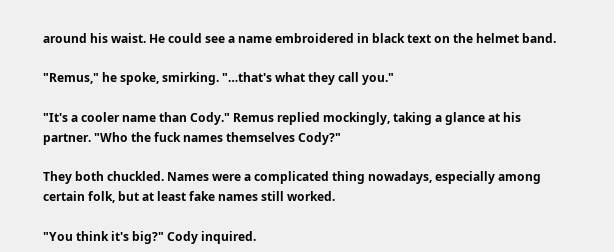around his waist. He could see a name embroidered in black text on the helmet band.

"Remus," he spoke, smirking. "…that's what they call you."

"It's a cooler name than Cody." Remus replied mockingly, taking a glance at his partner. "Who the fuck names themselves Cody?"

They both chuckled. Names were a complicated thing nowadays, especially among certain folk, but at least fake names still worked.

"You think it's big?" Cody inquired.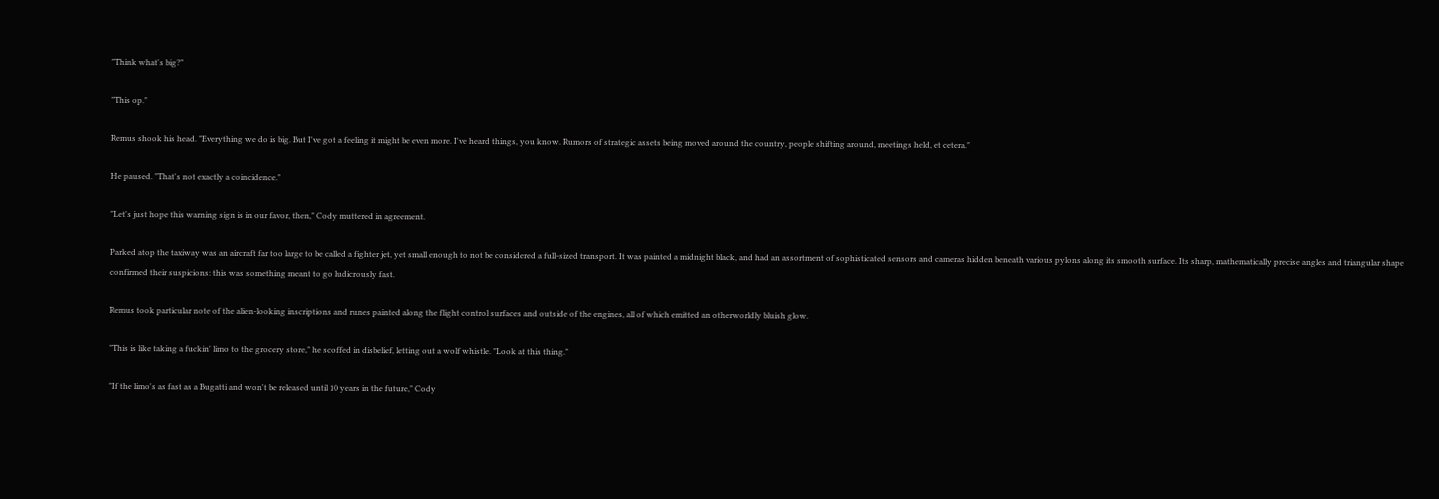"Think what's big?"

"This op."

Remus shook his head. "Everything we do is big. But I've got a feeling it might be even more. I've heard things, you know. Rumors of strategic assets being moved around the country, people shifting around, meetings held, et cetera."

He paused. "That's not exactly a coincidence."

"Let's just hope this warning sign is in our favor, then," Cody muttered in agreement.

Parked atop the taxiway was an aircraft far too large to be called a fighter jet, yet small enough to not be considered a full-sized transport. It was painted a midnight black, and had an assortment of sophisticated sensors and cameras hidden beneath various pylons along its smooth surface. Its sharp, mathematically precise angles and triangular shape confirmed their suspicions: this was something meant to go ludicrously fast.

Remus took particular note of the alien-looking inscriptions and runes painted along the flight control surfaces and outside of the engines, all of which emitted an otherworldly bluish glow.

"This is like taking a fuckin' limo to the grocery store," he scoffed in disbelief, letting out a wolf whistle. "Look at this thing."

"If the limo's as fast as a Bugatti and won't be released until 10 years in the future," Cody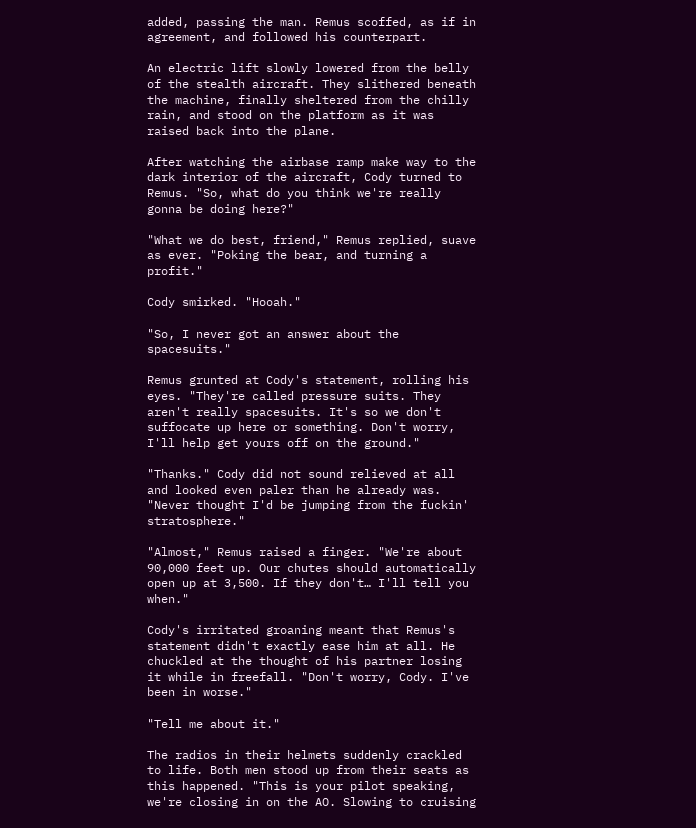added, passing the man. Remus scoffed, as if in agreement, and followed his counterpart.

An electric lift slowly lowered from the belly of the stealth aircraft. They slithered beneath the machine, finally sheltered from the chilly rain, and stood on the platform as it was raised back into the plane.

After watching the airbase ramp make way to the dark interior of the aircraft, Cody turned to Remus. "So, what do you think we're really gonna be doing here?"

"What we do best, friend," Remus replied, suave as ever. "Poking the bear, and turning a profit."

Cody smirked. "Hooah."

"So, I never got an answer about the spacesuits."

Remus grunted at Cody's statement, rolling his eyes. "They're called pressure suits. They aren't really spacesuits. It's so we don't suffocate up here or something. Don't worry, I'll help get yours off on the ground."

"Thanks." Cody did not sound relieved at all and looked even paler than he already was. "Never thought I'd be jumping from the fuckin' stratosphere."

"Almost," Remus raised a finger. "We're about 90,000 feet up. Our chutes should automatically open up at 3,500. If they don't… I'll tell you when."

Cody's irritated groaning meant that Remus's statement didn't exactly ease him at all. He chuckled at the thought of his partner losing it while in freefall. "Don't worry, Cody. I've been in worse."

"Tell me about it."

The radios in their helmets suddenly crackled to life. Both men stood up from their seats as this happened. "This is your pilot speaking, we're closing in on the AO. Slowing to cruising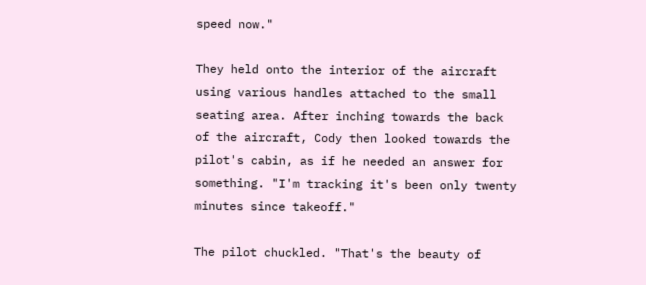speed now."

They held onto the interior of the aircraft using various handles attached to the small seating area. After inching towards the back of the aircraft, Cody then looked towards the pilot's cabin, as if he needed an answer for something. "I'm tracking it's been only twenty minutes since takeoff."

The pilot chuckled. "That's the beauty of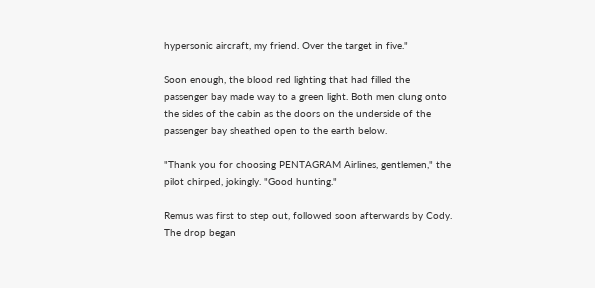hypersonic aircraft, my friend. Over the target in five."

Soon enough, the blood red lighting that had filled the passenger bay made way to a green light. Both men clung onto the sides of the cabin as the doors on the underside of the passenger bay sheathed open to the earth below.

"Thank you for choosing PENTAGRAM Airlines, gentlemen," the pilot chirped, jokingly. "Good hunting."

Remus was first to step out, followed soon afterwards by Cody. The drop began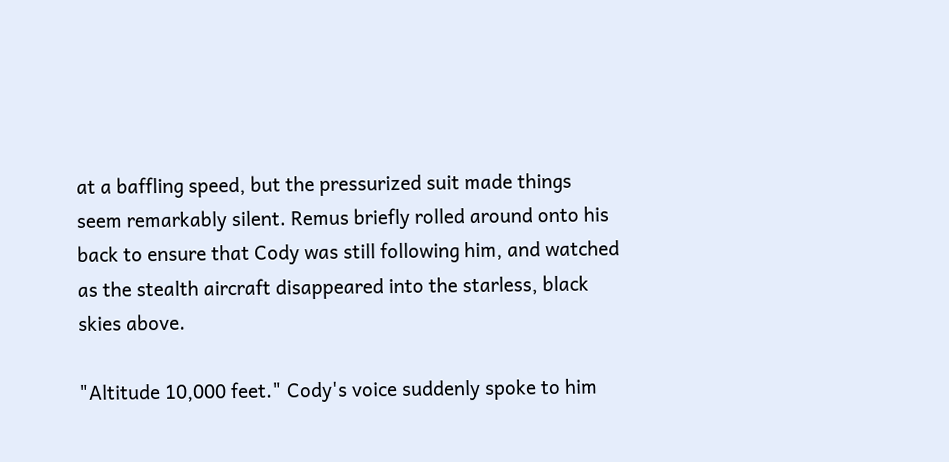at a baffling speed, but the pressurized suit made things seem remarkably silent. Remus briefly rolled around onto his back to ensure that Cody was still following him, and watched as the stealth aircraft disappeared into the starless, black skies above.

"Altitude 10,000 feet." Cody's voice suddenly spoke to him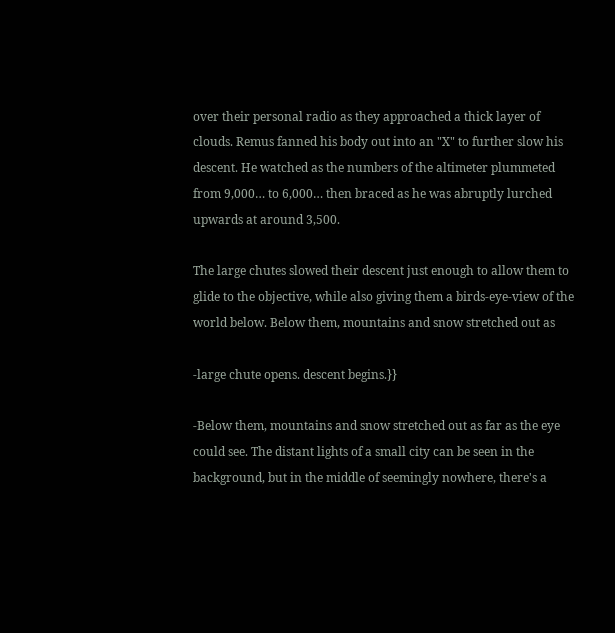over their personal radio as they approached a thick layer of clouds. Remus fanned his body out into an "X" to further slow his descent. He watched as the numbers of the altimeter plummeted from 9,000… to 6,000… then braced as he was abruptly lurched upwards at around 3,500.

The large chutes slowed their descent just enough to allow them to glide to the objective, while also giving them a birds-eye-view of the world below. Below them, mountains and snow stretched out as

-large chute opens. descent begins.}}

-Below them, mountains and snow stretched out as far as the eye could see. The distant lights of a small city can be seen in the background, but in the middle of seemingly nowhere, there's a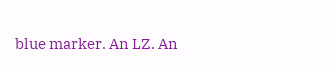blue marker. An LZ. An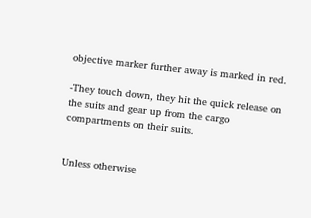objective marker further away is marked in red.

-They touch down, they hit the quick release on the suits and gear up from the cargo compartments on their suits.


Unless otherwise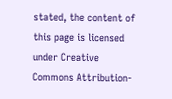stated, the content of this page is licensed under Creative Commons Attribution-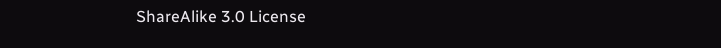ShareAlike 3.0 License